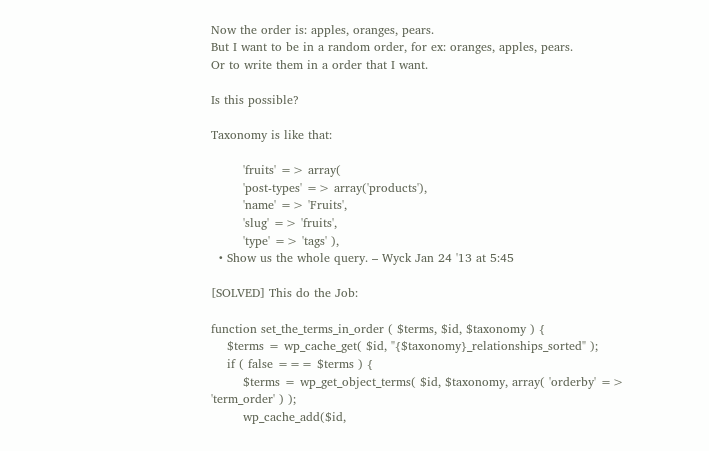Now the order is: apples, oranges, pears.
But I want to be in a random order, for ex: oranges, apples, pears.
Or to write them in a order that I want.

Is this possible?

Taxonomy is like that:

        'fruits' => array(
        'post-types' => array('products'),
        'name' => 'Fruits',
        'slug' => 'fruits',
        'type' => 'tags' ),
  • Show us the whole query. – Wyck Jan 24 '13 at 5:45

[SOLVED] This do the Job:

function set_the_terms_in_order ( $terms, $id, $taxonomy ) {
    $terms = wp_cache_get( $id, "{$taxonomy}_relationships_sorted" );
    if ( false === $terms ) {
        $terms = wp_get_object_terms( $id, $taxonomy, array( 'orderby' => 'term_order' ) );
        wp_cache_add($id,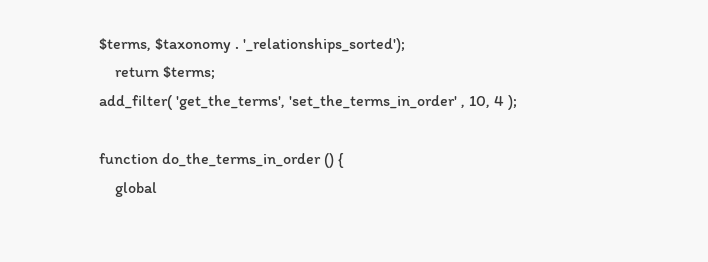$terms, $taxonomy . '_relationships_sorted');
    return $terms;
add_filter( 'get_the_terms', 'set_the_terms_in_order' , 10, 4 );

function do_the_terms_in_order () {
    global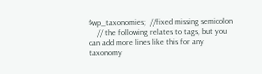$wp_taxonomies;  //fixed missing semicolon
    // the following relates to tags, but you can add more lines like this for any taxonomy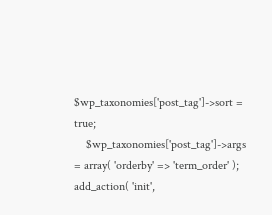$wp_taxonomies['post_tag']->sort = true;
    $wp_taxonomies['post_tag']->args = array( 'orderby' => 'term_order' );
add_action( 'init',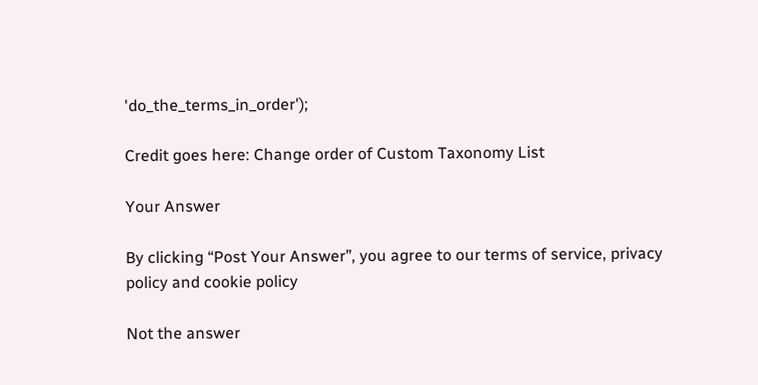'do_the_terms_in_order');

Credit goes here: Change order of Custom Taxonomy List

Your Answer

By clicking “Post Your Answer”, you agree to our terms of service, privacy policy and cookie policy

Not the answer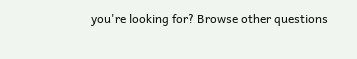you're looking for? Browse other questions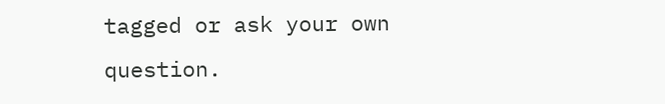tagged or ask your own question.